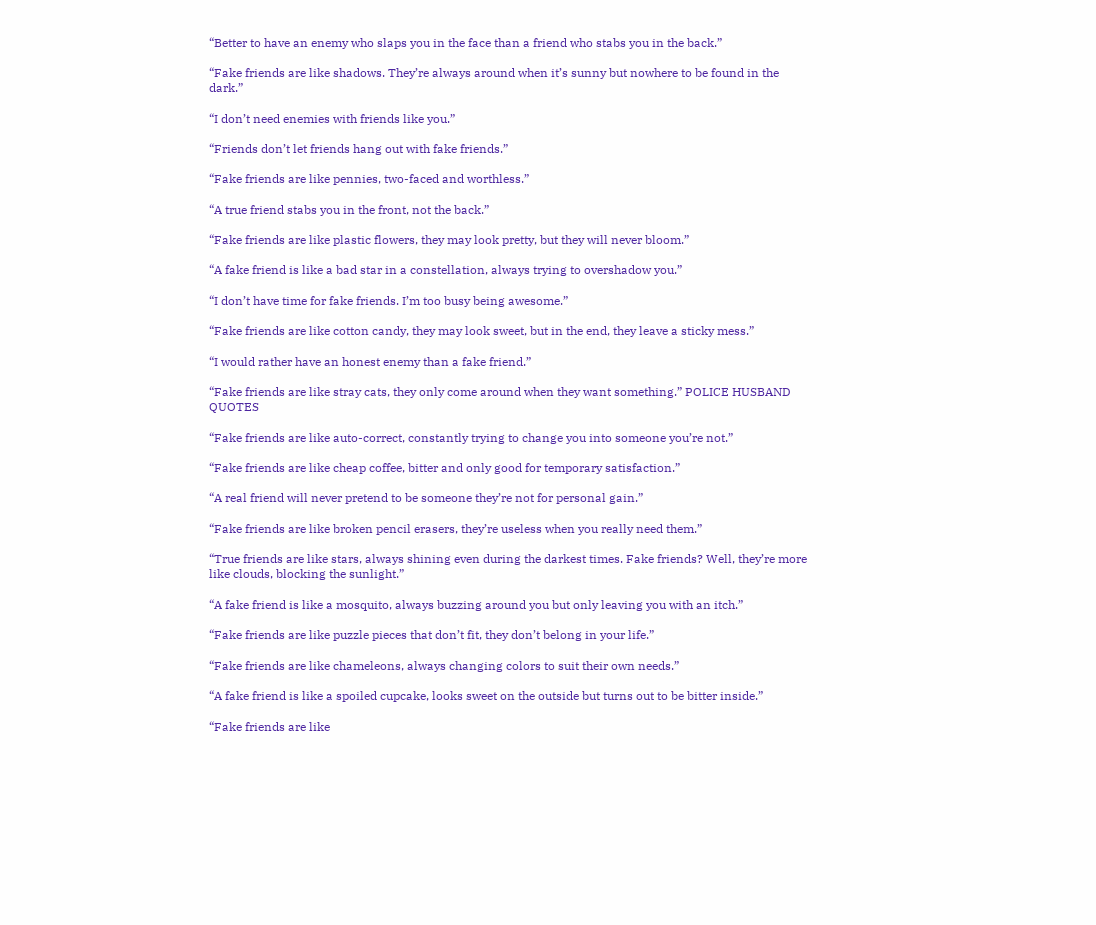“Better to have an enemy who slaps you in the face than a friend who stabs you in the back.”

“Fake friends are like shadows. They’re always around when it’s sunny but nowhere to be found in the dark.”

“I don’t need enemies with friends like you.”

“Friends don’t let friends hang out with fake friends.”

“Fake friends are like pennies, two-faced and worthless.”

“A true friend stabs you in the front, not the back.”

“Fake friends are like plastic flowers, they may look pretty, but they will never bloom.”

“A fake friend is like a bad star in a constellation, always trying to overshadow you.”

“I don’t have time for fake friends. I’m too busy being awesome.”

“Fake friends are like cotton candy, they may look sweet, but in the end, they leave a sticky mess.”

“I would rather have an honest enemy than a fake friend.”

“Fake friends are like stray cats, they only come around when they want something.” POLICE HUSBAND QUOTES

“Fake friends are like auto-correct, constantly trying to change you into someone you’re not.”

“Fake friends are like cheap coffee, bitter and only good for temporary satisfaction.”

“A real friend will never pretend to be someone they’re not for personal gain.”

“Fake friends are like broken pencil erasers, they’re useless when you really need them.”

“True friends are like stars, always shining even during the darkest times. Fake friends? Well, they’re more like clouds, blocking the sunlight.”

“A fake friend is like a mosquito, always buzzing around you but only leaving you with an itch.”

“Fake friends are like puzzle pieces that don’t fit, they don’t belong in your life.”

“Fake friends are like chameleons, always changing colors to suit their own needs.”

“A fake friend is like a spoiled cupcake, looks sweet on the outside but turns out to be bitter inside.”

“Fake friends are like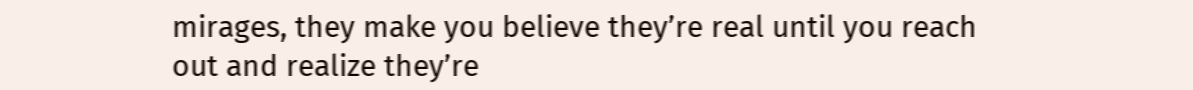mirages, they make you believe they’re real until you reach out and realize they’re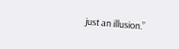just an illusion.”